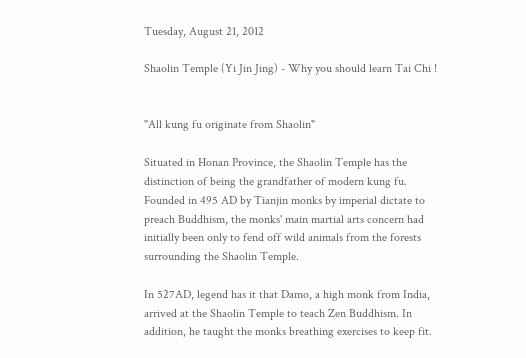Tuesday, August 21, 2012

Shaolin Temple (Yi Jin Jing) - Why you should learn Tai Chi !


"All kung fu originate from Shaolin"

Situated in Honan Province, the Shaolin Temple has the distinction of being the grandfather of modern kung fu. Founded in 495 AD by Tianjin monks by imperial dictate to preach Buddhism, the monks' main martial arts concern had initially been only to fend off wild animals from the forests surrounding the Shaolin Temple.

In 527AD, legend has it that Damo, a high monk from India, arrived at the Shaolin Temple to teach Zen Buddhism. In addition, he taught the monks breathing exercises to keep fit.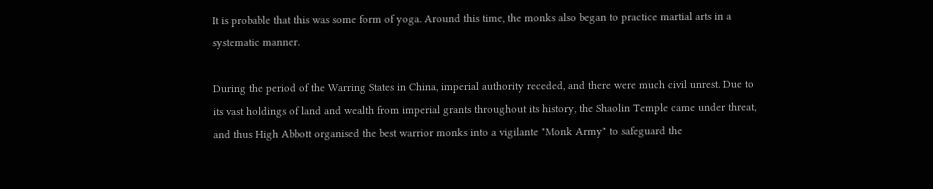It is probable that this was some form of yoga. Around this time, the monks also began to practice martial arts in a systematic manner.

During the period of the Warring States in China, imperial authority receded, and there were much civil unrest. Due to its vast holdings of land and wealth from imperial grants throughout its history, the Shaolin Temple came under threat, and thus High Abbott organised the best warrior monks into a vigilante "Monk Army" to safeguard the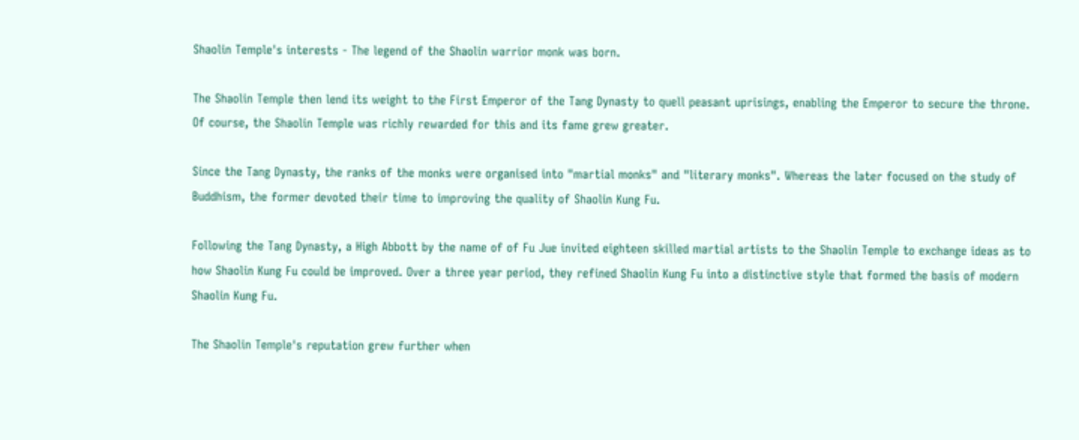Shaolin Temple's interests - The legend of the Shaolin warrior monk was born.

The Shaolin Temple then lend its weight to the First Emperor of the Tang Dynasty to quell peasant uprisings, enabling the Emperor to secure the throne. Of course, the Shaolin Temple was richly rewarded for this and its fame grew greater.

Since the Tang Dynasty, the ranks of the monks were organised into "martial monks" and "literary monks". Whereas the later focused on the study of Buddhism, the former devoted their time to improving the quality of Shaolin Kung Fu.

Following the Tang Dynasty, a High Abbott by the name of of Fu Jue invited eighteen skilled martial artists to the Shaolin Temple to exchange ideas as to how Shaolin Kung Fu could be improved. Over a three year period, they refined Shaolin Kung Fu into a distinctive style that formed the basis of modern Shaolin Kung Fu.

The Shaolin Temple's reputation grew further when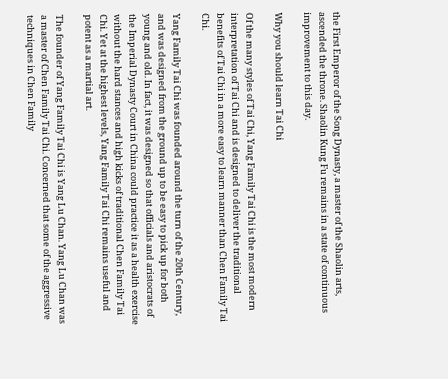the First Emperor of the Song Dynasty, a master of the Shaolin arts, ascended the throne. Shaolin Kung Fu remains in a state of continuous improvement to this day.

Why you should learn Tai Chi

Of the many styles of Tai Chi, Yang Family Tai Chi is the most modern interpretation of Tai Chi and is designed to deliver the traditional benefits of Tai Chi in a more easy to learn manner than Chen Family Tai Chi.

Yang Family Tai Chi was founded around the turn of the 20th Century, and was designed from the ground up to be easy to pick up for both young and old. In fact, it was designed so that officials and aristocrats of the Imperial Dynasty Court in China could practice it as a health exercise without the hard stances and high kicks of traditional Chen Family Tai Chi. Yet at the highest levels, Yang Family Tai Chi remains useful and potent as a martial art.

The founder of Yang Family Tai Chi is Yang Lu Chan. Yang Lu Chan was a master of Chen Family Tai Chi. Concerned that some of the aggressive techniques in Chen Family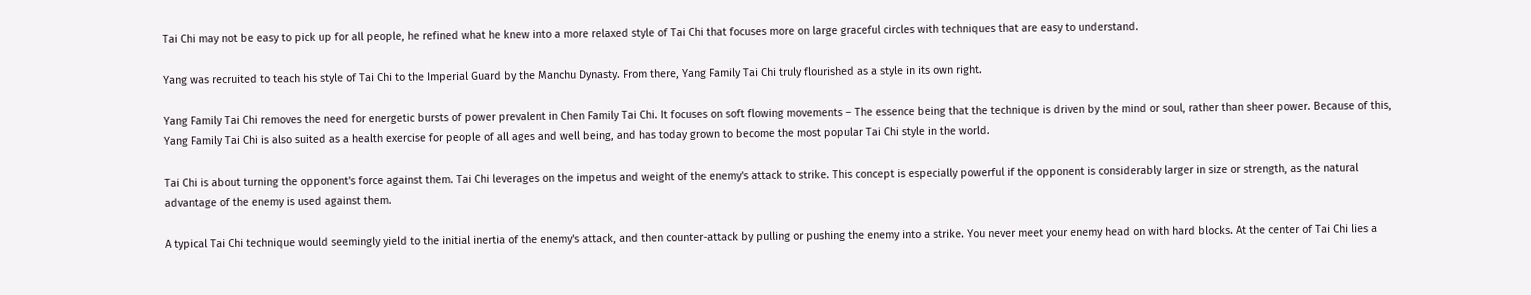Tai Chi may not be easy to pick up for all people, he refined what he knew into a more relaxed style of Tai Chi that focuses more on large graceful circles with techniques that are easy to understand.

Yang was recruited to teach his style of Tai Chi to the Imperial Guard by the Manchu Dynasty. From there, Yang Family Tai Chi truly flourished as a style in its own right.

Yang Family Tai Chi removes the need for energetic bursts of power prevalent in Chen Family Tai Chi. It focuses on soft flowing movements – The essence being that the technique is driven by the mind or soul, rather than sheer power. Because of this, Yang Family Tai Chi is also suited as a health exercise for people of all ages and well being, and has today grown to become the most popular Tai Chi style in the world.

Tai Chi is about turning the opponent's force against them. Tai Chi leverages on the impetus and weight of the enemy's attack to strike. This concept is especially powerful if the opponent is considerably larger in size or strength, as the natural advantage of the enemy is used against them.

A typical Tai Chi technique would seemingly yield to the initial inertia of the enemy's attack, and then counter-attack by pulling or pushing the enemy into a strike. You never meet your enemy head on with hard blocks. At the center of Tai Chi lies a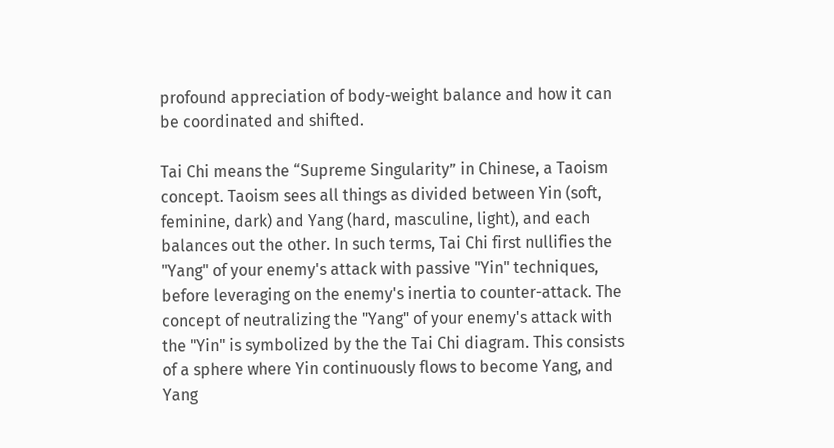profound appreciation of body-weight balance and how it can be coordinated and shifted.

Tai Chi means the “Supreme Singularity” in Chinese, a Taoism concept. Taoism sees all things as divided between Yin (soft, feminine, dark) and Yang (hard, masculine, light), and each balances out the other. In such terms, Tai Chi first nullifies the "Yang" of your enemy's attack with passive "Yin" techniques, before leveraging on the enemy's inertia to counter-attack. The concept of neutralizing the "Yang" of your enemy's attack with the "Yin" is symbolized by the the Tai Chi diagram. This consists of a sphere where Yin continuously flows to become Yang, and Yang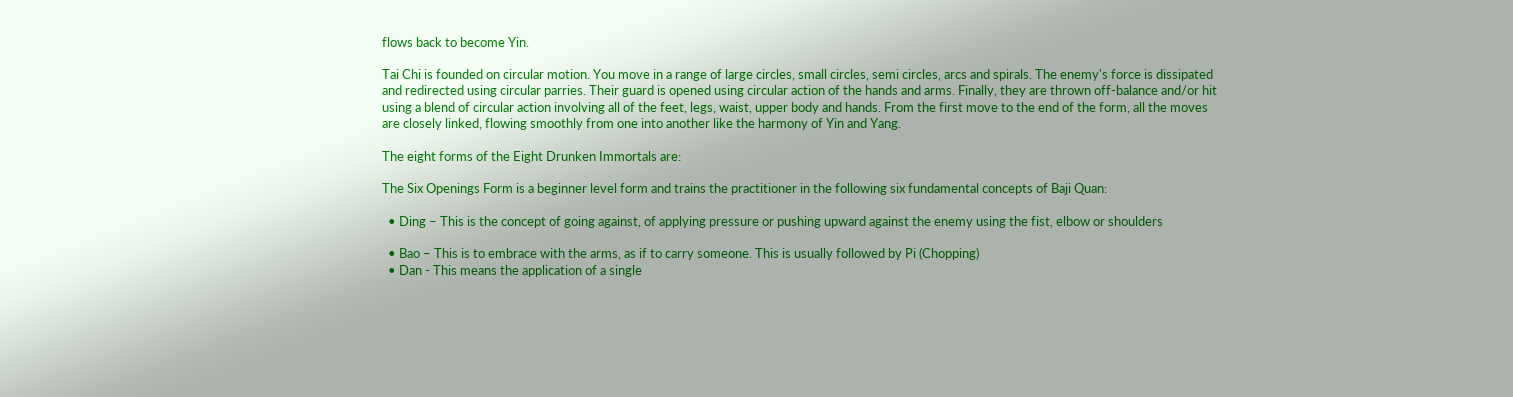flows back to become Yin.

Tai Chi is founded on circular motion. You move in a range of large circles, small circles, semi circles, arcs and spirals. The enemy's force is dissipated and redirected using circular parries. Their guard is opened using circular action of the hands and arms. Finally, they are thrown off-balance and/or hit using a blend of circular action involving all of the feet, legs, waist, upper body and hands. From the first move to the end of the form, all the moves are closely linked, flowing smoothly from one into another like the harmony of Yin and Yang.

The eight forms of the Eight Drunken Immortals are:

The Six Openings Form is a beginner level form and trains the practitioner in the following six fundamental concepts of Baji Quan:

  • Ding – This is the concept of going against, of applying pressure or pushing upward against the enemy using the fist, elbow or shoulders

  • Bao – This is to embrace with the arms, as if to carry someone. This is usually followed by Pi (Chopping)
  • Dan - This means the application of a single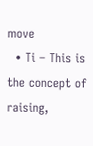move
  • Ti – This is the concept of raising,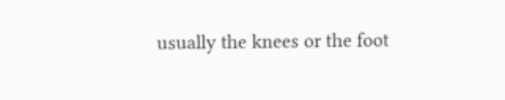usually the knees or the foot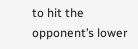to hit the opponent’s lower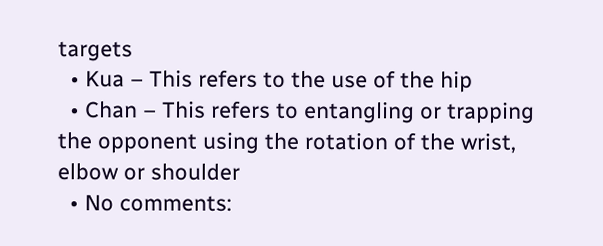targets
  • Kua – This refers to the use of the hip
  • Chan – This refers to entangling or trapping the opponent using the rotation of the wrist, elbow or shoulder
  • No comments: